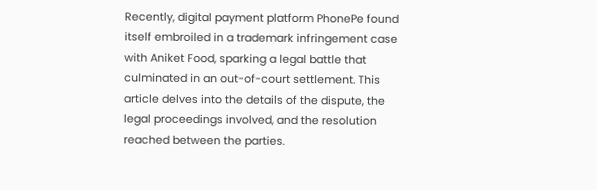Recently, digital payment platform PhonePe found itself embroiled in a trademark infringement case with Aniket Food, sparking a legal battle that culminated in an out-of-court settlement. This article delves into the details of the dispute, the legal proceedings involved, and the resolution reached between the parties.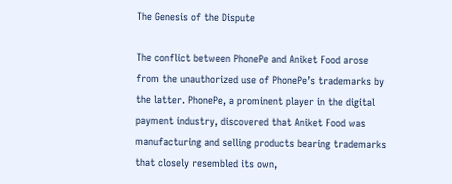The Genesis of the Dispute

The conflict between PhonePe and Aniket Food arose from the unauthorized use of PhonePe’s trademarks by the latter. PhonePe, a prominent player in the digital payment industry, discovered that Aniket Food was manufacturing and selling products bearing trademarks that closely resembled its own,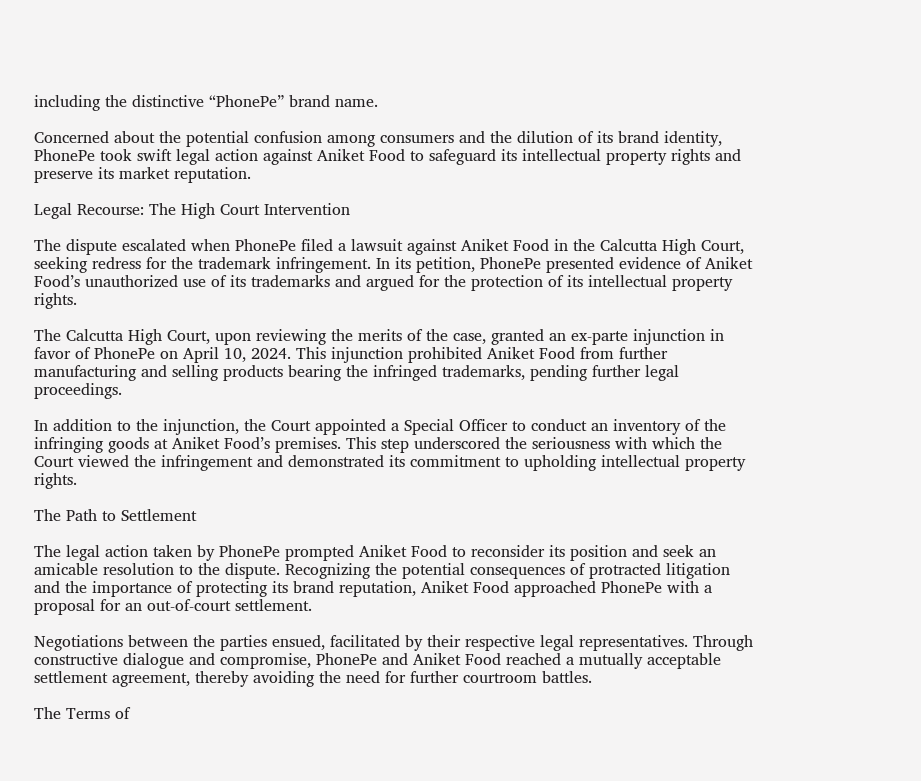including the distinctive “PhonePe” brand name.

Concerned about the potential confusion among consumers and the dilution of its brand identity, PhonePe took swift legal action against Aniket Food to safeguard its intellectual property rights and preserve its market reputation.

Legal Recourse: The High Court Intervention

The dispute escalated when PhonePe filed a lawsuit against Aniket Food in the Calcutta High Court, seeking redress for the trademark infringement. In its petition, PhonePe presented evidence of Aniket Food’s unauthorized use of its trademarks and argued for the protection of its intellectual property rights.

The Calcutta High Court, upon reviewing the merits of the case, granted an ex-parte injunction in favor of PhonePe on April 10, 2024. This injunction prohibited Aniket Food from further manufacturing and selling products bearing the infringed trademarks, pending further legal proceedings.

In addition to the injunction, the Court appointed a Special Officer to conduct an inventory of the infringing goods at Aniket Food’s premises. This step underscored the seriousness with which the Court viewed the infringement and demonstrated its commitment to upholding intellectual property rights.

The Path to Settlement

The legal action taken by PhonePe prompted Aniket Food to reconsider its position and seek an amicable resolution to the dispute. Recognizing the potential consequences of protracted litigation and the importance of protecting its brand reputation, Aniket Food approached PhonePe with a proposal for an out-of-court settlement.

Negotiations between the parties ensued, facilitated by their respective legal representatives. Through constructive dialogue and compromise, PhonePe and Aniket Food reached a mutually acceptable settlement agreement, thereby avoiding the need for further courtroom battles.

The Terms of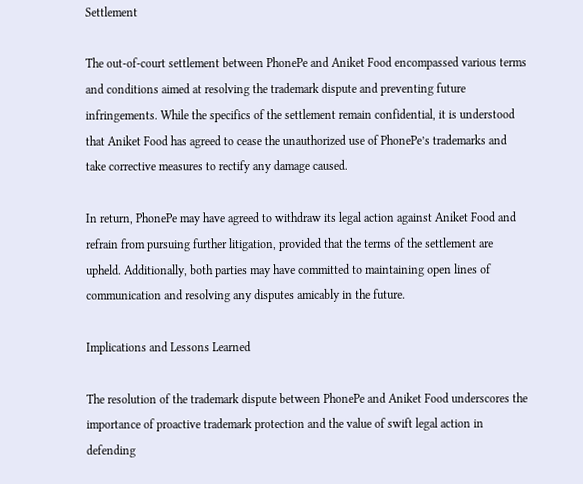Settlement

The out-of-court settlement between PhonePe and Aniket Food encompassed various terms and conditions aimed at resolving the trademark dispute and preventing future infringements. While the specifics of the settlement remain confidential, it is understood that Aniket Food has agreed to cease the unauthorized use of PhonePe’s trademarks and take corrective measures to rectify any damage caused.

In return, PhonePe may have agreed to withdraw its legal action against Aniket Food and refrain from pursuing further litigation, provided that the terms of the settlement are upheld. Additionally, both parties may have committed to maintaining open lines of communication and resolving any disputes amicably in the future.

Implications and Lessons Learned

The resolution of the trademark dispute between PhonePe and Aniket Food underscores the importance of proactive trademark protection and the value of swift legal action in defending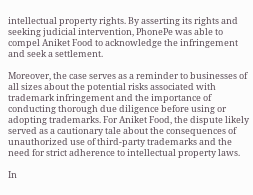intellectual property rights. By asserting its rights and seeking judicial intervention, PhonePe was able to compel Aniket Food to acknowledge the infringement and seek a settlement.

Moreover, the case serves as a reminder to businesses of all sizes about the potential risks associated with trademark infringement and the importance of conducting thorough due diligence before using or adopting trademarks. For Aniket Food, the dispute likely served as a cautionary tale about the consequences of unauthorized use of third-party trademarks and the need for strict adherence to intellectual property laws.

In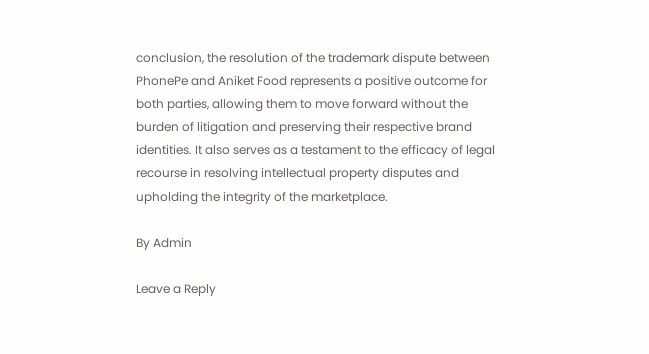conclusion, the resolution of the trademark dispute between PhonePe and Aniket Food represents a positive outcome for both parties, allowing them to move forward without the burden of litigation and preserving their respective brand identities. It also serves as a testament to the efficacy of legal recourse in resolving intellectual property disputes and upholding the integrity of the marketplace.

By Admin

Leave a Reply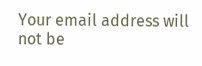Your email address will not be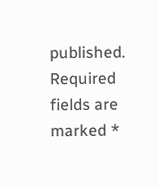published. Required fields are marked *